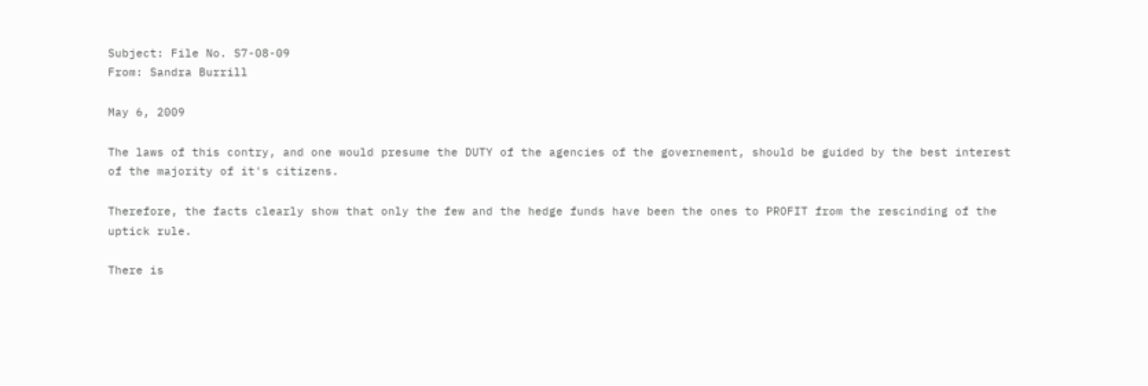Subject: File No. S7-08-09
From: Sandra Burrill

May 6, 2009

The laws of this contry, and one would presume the DUTY of the agencies of the governement, should be guided by the best interest of the majority of it's citizens.

Therefore, the facts clearly show that only the few and the hedge funds have been the ones to PROFIT from the rescinding of the uptick rule.

There is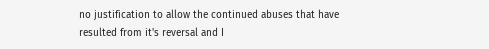no justification to allow the continued abuses that have resulted from it's reversal and I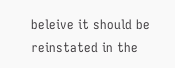beleive it should be reinstated in the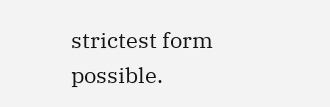strictest form possible.